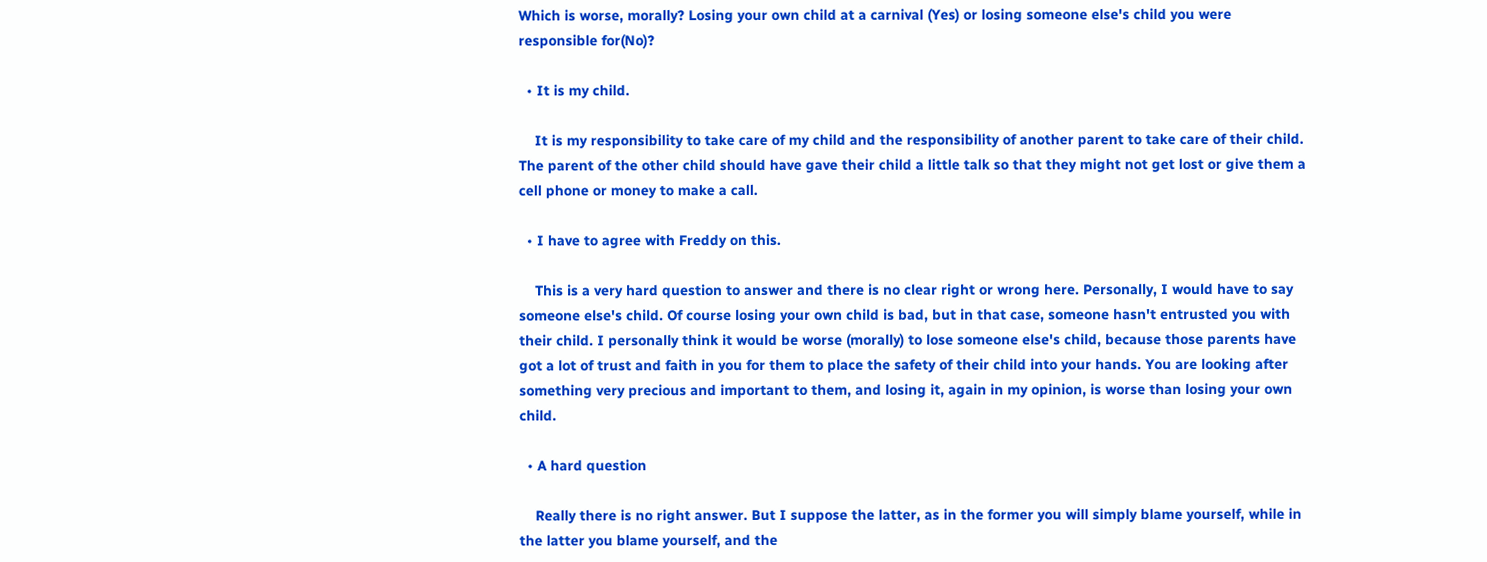Which is worse, morally? Losing your own child at a carnival (Yes) or losing someone else's child you were responsible for(No)?

  • It is my child.

    It is my responsibility to take care of my child and the responsibility of another parent to take care of their child. The parent of the other child should have gave their child a little talk so that they might not get lost or give them a cell phone or money to make a call.

  • I have to agree with Freddy on this.

    This is a very hard question to answer and there is no clear right or wrong here. Personally, I would have to say someone else's child. Of course losing your own child is bad, but in that case, someone hasn't entrusted you with their child. I personally think it would be worse (morally) to lose someone else's child, because those parents have got a lot of trust and faith in you for them to place the safety of their child into your hands. You are looking after something very precious and important to them, and losing it, again in my opinion, is worse than losing your own child.

  • A hard question

    Really there is no right answer. But I suppose the latter, as in the former you will simply blame yourself, while in the latter you blame yourself, and the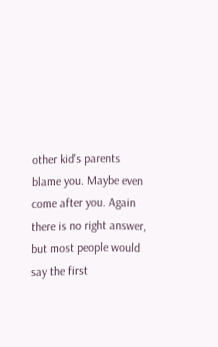other kid's parents blame you. Maybe even come after you. Again there is no right answer, but most people would say the first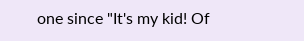one since "It's my kid! Of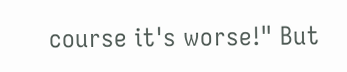course it's worse!" But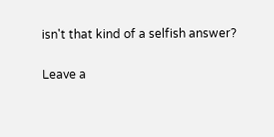isn't that kind of a selfish answer?

Leave a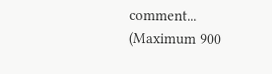comment...
(Maximum 900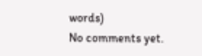words)
No comments yet.